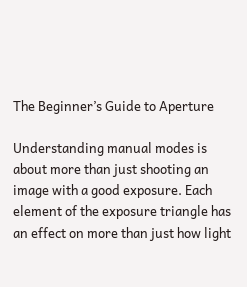The Beginner’s Guide to Aperture

Understanding manual modes is about more than just shooting an image with a good exposure. Each element of the exposure triangle has an effect on more than just how light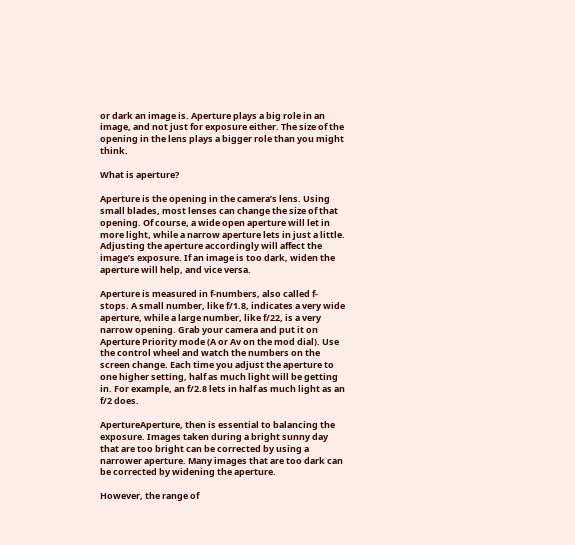or dark an image is. Aperture plays a big role in an image, and not just for exposure either. The size of the opening in the lens plays a bigger role than you might think.

What is aperture?

Aperture is the opening in the camera’s lens. Using small blades, most lenses can change the size of that opening. Of course, a wide open aperture will let in more light, while a narrow aperture lets in just a little. Adjusting the aperture accordingly will affect the image’s exposure. If an image is too dark, widen the aperture will help, and vice versa.

Aperture is measured in f-numbers, also called f-stops. A small number, like f/1.8, indicates a very wide aperture, while a large number, like f/22, is a very narrow opening. Grab your camera and put it on Aperture Priority mode (A or Av on the mod dial). Use the control wheel and watch the numbers on the screen change. Each time you adjust the aperture to one higher setting, half as much light will be getting in. For example, an f/2.8 lets in half as much light as an f/2 does.

ApertureAperture, then is essential to balancing the exposure. Images taken during a bright sunny day that are too bright can be corrected by using a narrower aperture. Many images that are too dark can be corrected by widening the aperture.

However, the range of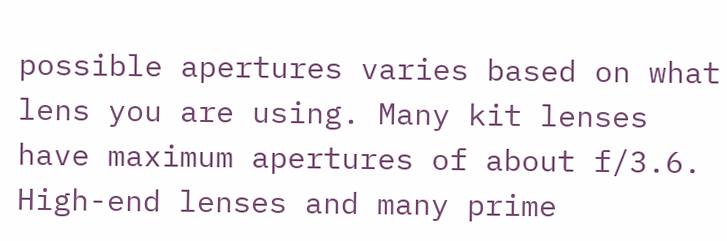possible apertures varies based on what lens you are using. Many kit lenses have maximum apertures of about f/3.6. High-end lenses and many prime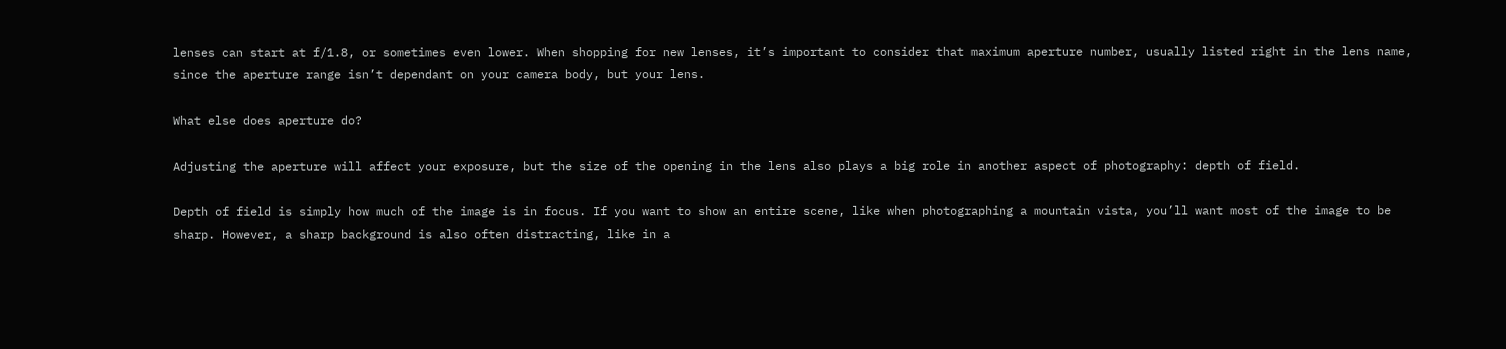lenses can start at f/1.8, or sometimes even lower. When shopping for new lenses, it’s important to consider that maximum aperture number, usually listed right in the lens name, since the aperture range isn’t dependant on your camera body, but your lens.

What else does aperture do?

Adjusting the aperture will affect your exposure, but the size of the opening in the lens also plays a big role in another aspect of photography: depth of field.

Depth of field is simply how much of the image is in focus. If you want to show an entire scene, like when photographing a mountain vista, you’ll want most of the image to be sharp. However, a sharp background is also often distracting, like in a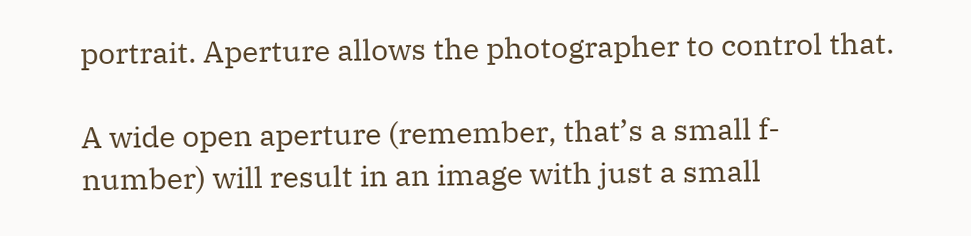portrait. Aperture allows the photographer to control that.

A wide open aperture (remember, that’s a small f-number) will result in an image with just a small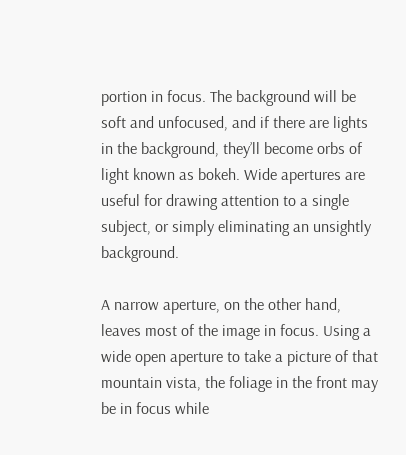portion in focus. The background will be soft and unfocused, and if there are lights in the background, they’ll become orbs of light known as bokeh. Wide apertures are useful for drawing attention to a single subject, or simply eliminating an unsightly background.

A narrow aperture, on the other hand, leaves most of the image in focus. Using a wide open aperture to take a picture of that mountain vista, the foliage in the front may be in focus while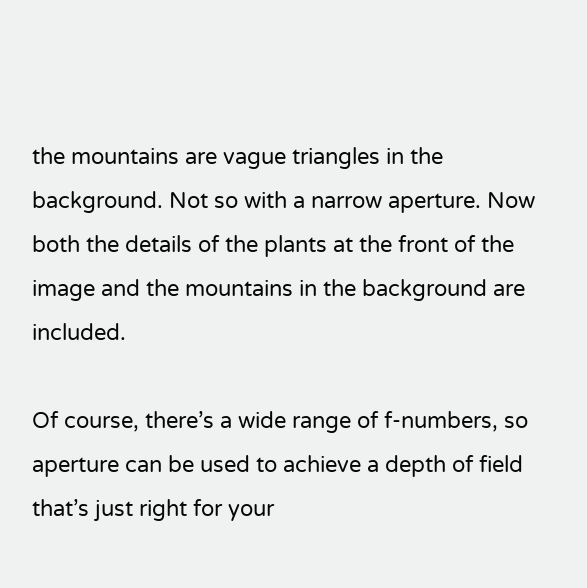the mountains are vague triangles in the background. Not so with a narrow aperture. Now both the details of the plants at the front of the image and the mountains in the background are included.

Of course, there’s a wide range of f-numbers, so aperture can be used to achieve a depth of field that’s just right for your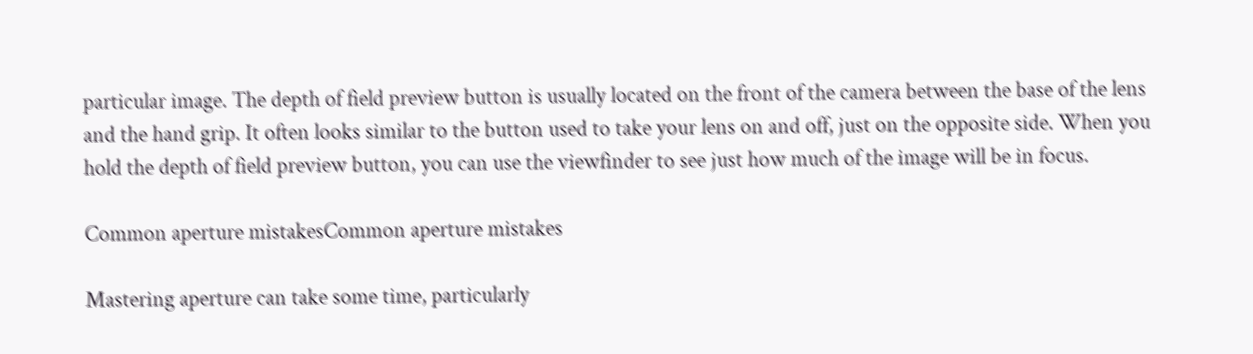particular image. The depth of field preview button is usually located on the front of the camera between the base of the lens and the hand grip. It often looks similar to the button used to take your lens on and off, just on the opposite side. When you hold the depth of field preview button, you can use the viewfinder to see just how much of the image will be in focus.

Common aperture mistakesCommon aperture mistakes

Mastering aperture can take some time, particularly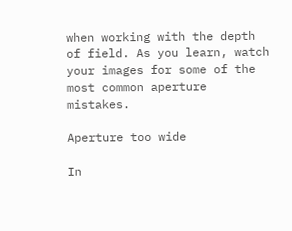when working with the depth of field. As you learn, watch your images for some of the most common aperture mistakes.

Aperture too wide

In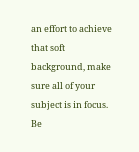an effort to achieve that soft background, make sure all of your subject is in focus. Be